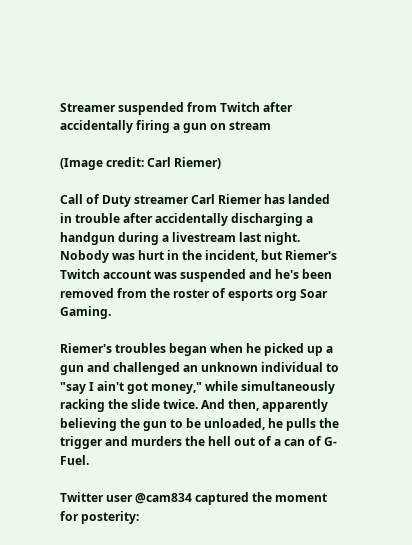Streamer suspended from Twitch after accidentally firing a gun on stream

(Image credit: Carl Riemer)

Call of Duty streamer Carl Riemer has landed in trouble after accidentally discharging a handgun during a livestream last night. Nobody was hurt in the incident, but Riemer's Twitch account was suspended and he's been removed from the roster of esports org Soar Gaming.

Riemer's troubles began when he picked up a gun and challenged an unknown individual to "say I ain't got money," while simultaneously racking the slide twice. And then, apparently believing the gun to be unloaded, he pulls the trigger and murders the hell out of a can of G-Fuel.

Twitter user @cam834 captured the moment for posterity: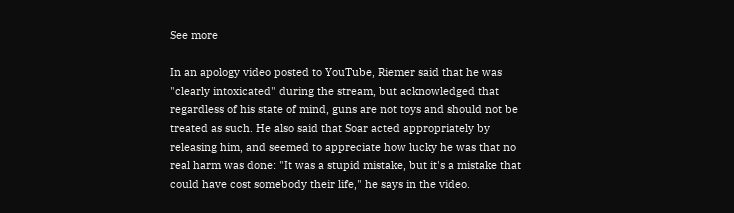See more

In an apology video posted to YouTube, Riemer said that he was "clearly intoxicated" during the stream, but acknowledged that regardless of his state of mind, guns are not toys and should not be treated as such. He also said that Soar acted appropriately by releasing him, and seemed to appreciate how lucky he was that no real harm was done: "It was a stupid mistake, but it's a mistake that could have cost somebody their life," he says in the video.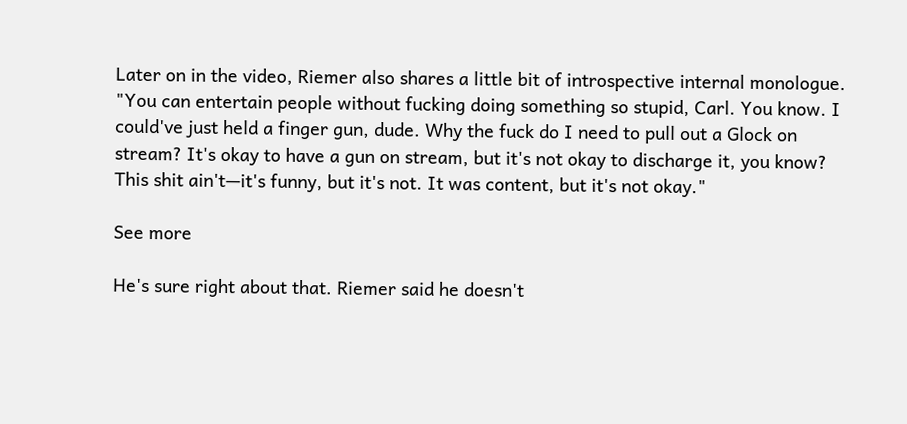Later on in the video, Riemer also shares a little bit of introspective internal monologue. "You can entertain people without fucking doing something so stupid, Carl. You know. I could've just held a finger gun, dude. Why the fuck do I need to pull out a Glock on stream? It's okay to have a gun on stream, but it's not okay to discharge it, you know? This shit ain't—it's funny, but it's not. It was content, but it's not okay."

See more

He's sure right about that. Riemer said he doesn't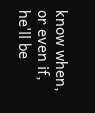know when, or even if, he'll be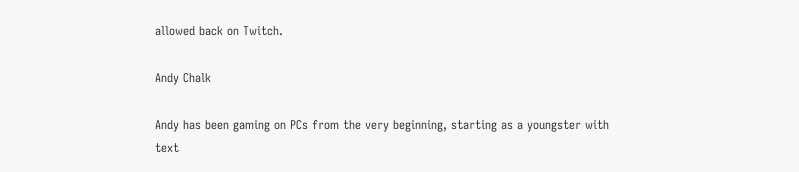allowed back on Twitch.

Andy Chalk

Andy has been gaming on PCs from the very beginning, starting as a youngster with text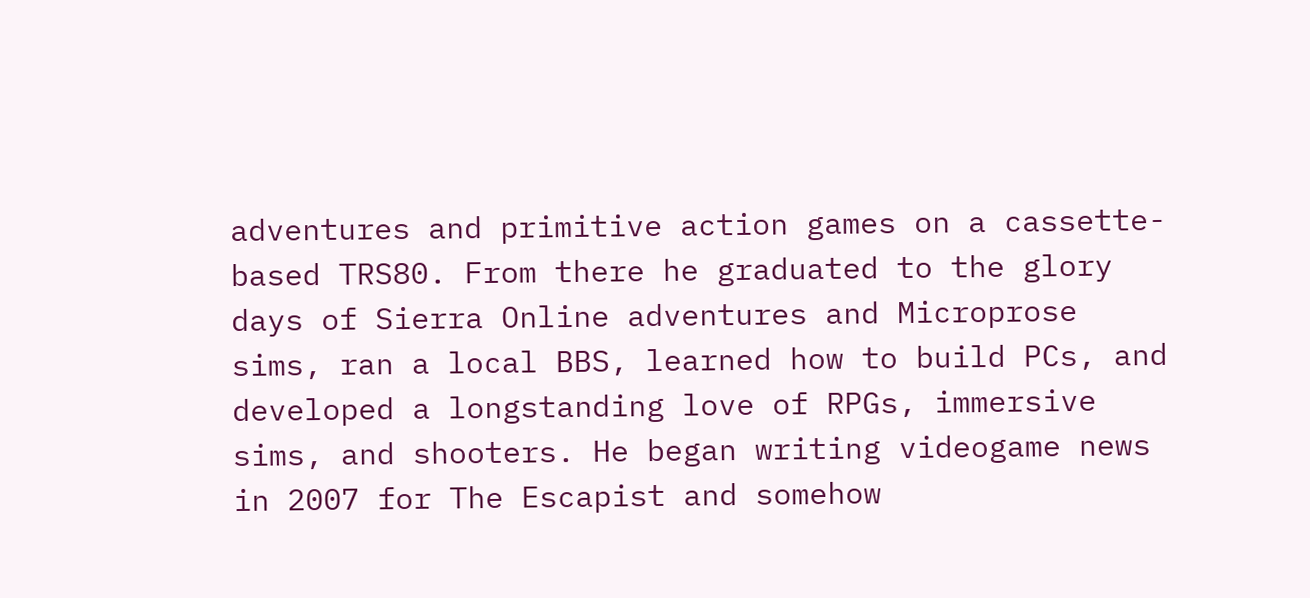adventures and primitive action games on a cassette-based TRS80. From there he graduated to the glory days of Sierra Online adventures and Microprose sims, ran a local BBS, learned how to build PCs, and developed a longstanding love of RPGs, immersive sims, and shooters. He began writing videogame news in 2007 for The Escapist and somehow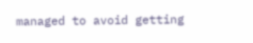managed to avoid getting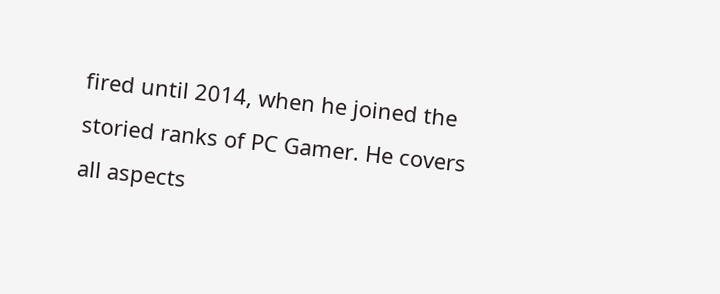fired until 2014, when he joined the storied ranks of PC Gamer. He covers all aspects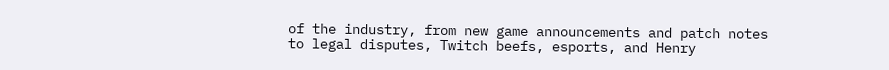of the industry, from new game announcements and patch notes to legal disputes, Twitch beefs, esports, and Henry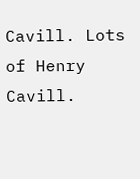Cavill. Lots of Henry Cavill.